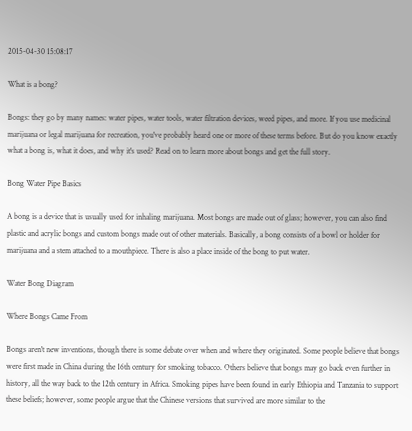2015-04-30 15:08:17

What is a bong?

Bongs: they go by many names: water pipes, water tools, water filtration devices, weed pipes, and more. If you use medicinal marijuana or legal marijuana for recreation, you've probably heard one or more of these terms before. But do you know exactly what a bong is, what it does, and why it's used? Read on to learn more about bongs and get the full story.

Bong Water Pipe Basics

A bong is a device that is usually used for inhaling marijuana. Most bongs are made out of glass; however, you can also find plastic and acrylic bongs and custom bongs made out of other materials. Basically, a bong consists of a bowl or holder for marijuana and a stem attached to a mouthpiece. There is also a place inside of the bong to put water.

Water Bong Diagram

Where Bongs Came From

Bongs aren't new inventions, though there is some debate over when and where they originated. Some people believe that bongs were first made in China during the 16th century for smoking tobacco. Others believe that bongs may go back even further in history, all the way back to the 12th century in Africa. Smoking pipes have been found in early Ethiopia and Tanzania to support these beliefs; however, some people argue that the Chinese versions that survived are more similar to the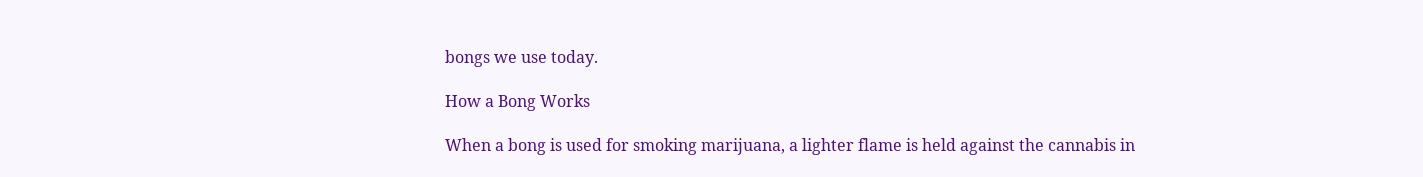bongs we use today.

How a Bong Works

When a bong is used for smoking marijuana, a lighter flame is held against the cannabis in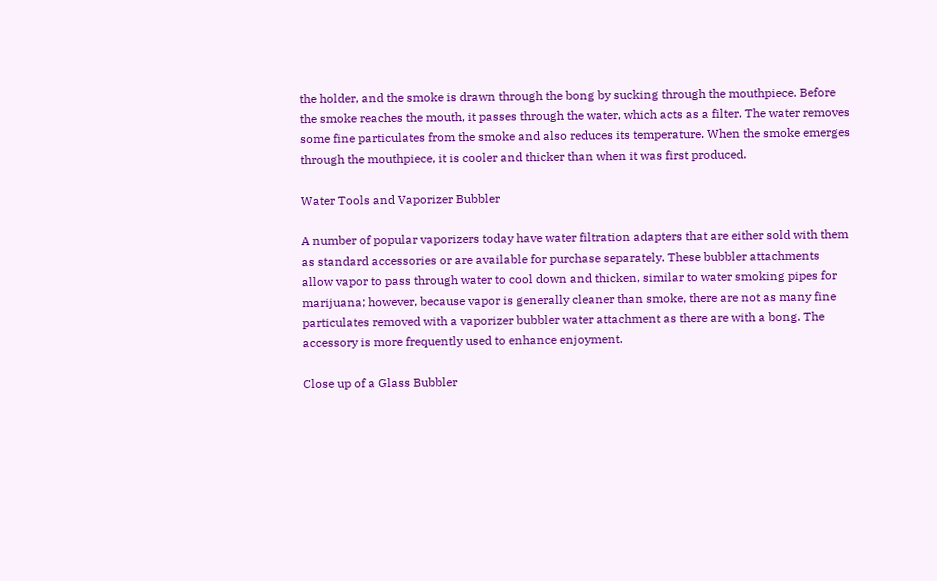the holder, and the smoke is drawn through the bong by sucking through the mouthpiece. Before the smoke reaches the mouth, it passes through the water, which acts as a filter. The water removes some fine particulates from the smoke and also reduces its temperature. When the smoke emerges through the mouthpiece, it is cooler and thicker than when it was first produced.

Water Tools and Vaporizer Bubbler

A number of popular vaporizers today have water filtration adapters that are either sold with them as standard accessories or are available for purchase separately. These bubbler attachments allow vapor to pass through water to cool down and thicken, similar to water smoking pipes for marijuana; however, because vapor is generally cleaner than smoke, there are not as many fine particulates removed with a vaporizer bubbler water attachment as there are with a bong. The accessory is more frequently used to enhance enjoyment.

Close up of a Glass Bubbler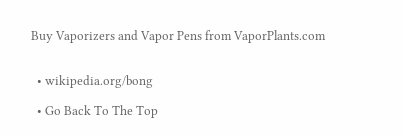Buy Vaporizers and Vapor Pens from VaporPlants.com


  • wikipedia.org/bong

  • Go Back To The Top